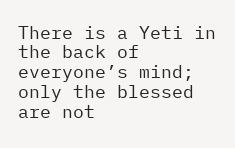There is a Yeti in the back of everyone’s mind; only the blessed are not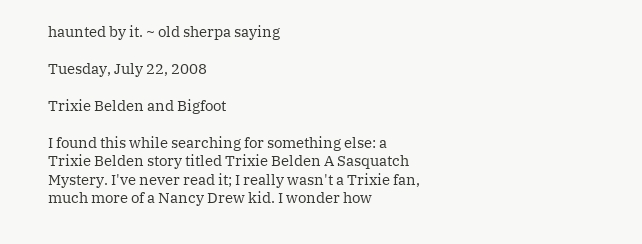haunted by it. ~ old sherpa saying

Tuesday, July 22, 2008

Trixie Belden and Bigfoot

I found this while searching for something else: a Trixie Belden story titled Trixie Belden A Sasquatch Mystery. I've never read it; I really wasn't a Trixie fan, much more of a Nancy Drew kid. I wonder how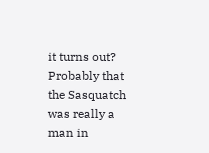it turns out? Probably that the Sasquatch was really a man in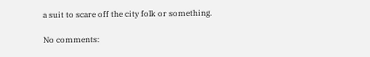a suit to scare off the city folk or something.

No comments: